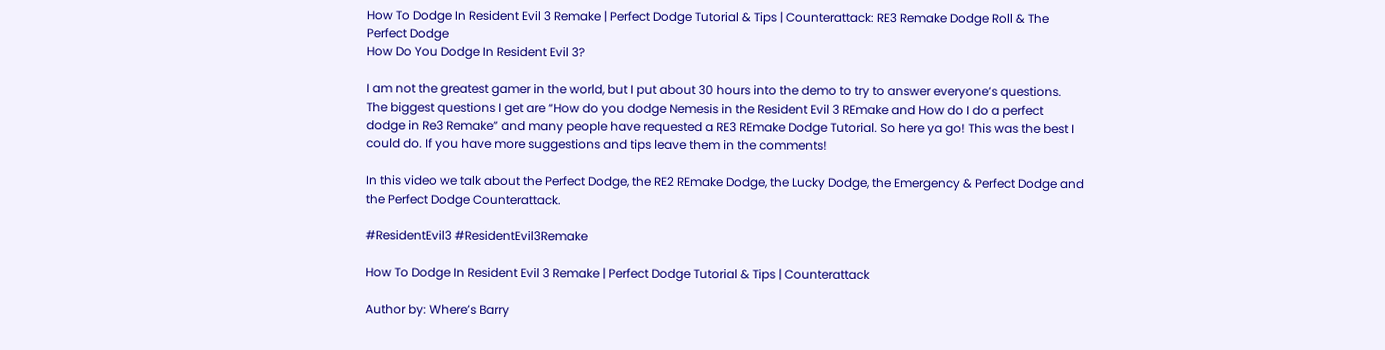How To Dodge In Resident Evil 3 Remake | Perfect Dodge Tutorial & Tips | Counterattack: RE3 Remake Dodge Roll & The Perfect Dodge
How Do You Dodge In Resident Evil 3?

I am not the greatest gamer in the world, but I put about 30 hours into the demo to try to answer everyone’s questions. The biggest questions I get are “How do you dodge Nemesis in the Resident Evil 3 REmake and How do I do a perfect dodge in Re3 Remake” and many people have requested a RE3 REmake Dodge Tutorial. So here ya go! This was the best I could do. If you have more suggestions and tips leave them in the comments!

In this video we talk about the Perfect Dodge, the RE2 REmake Dodge, the Lucky Dodge, the Emergency & Perfect Dodge and the Perfect Dodge Counterattack.

#ResidentEvil3 #ResidentEvil3Remake

How To Dodge In Resident Evil 3 Remake | Perfect Dodge Tutorial & Tips | Counterattack

Author by: Where’s Barry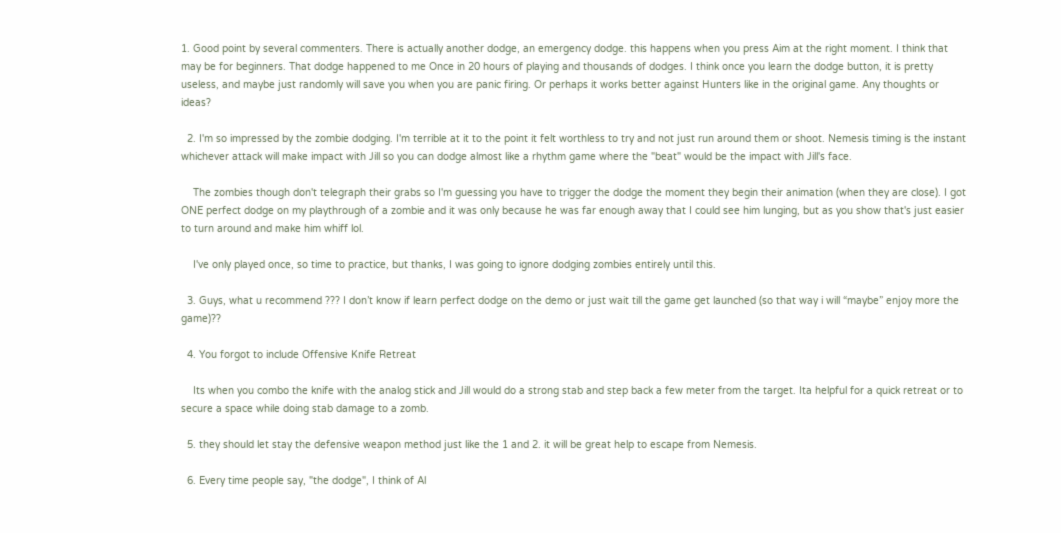1. Good point by several commenters. There is actually another dodge, an emergency dodge. this happens when you press Aim at the right moment. I think that may be for beginners. That dodge happened to me Once in 20 hours of playing and thousands of dodges. I think once you learn the dodge button, it is pretty useless, and maybe just randomly will save you when you are panic firing. Or perhaps it works better against Hunters like in the original game. Any thoughts or ideas?

  2. I'm so impressed by the zombie dodging. I'm terrible at it to the point it felt worthless to try and not just run around them or shoot. Nemesis timing is the instant whichever attack will make impact with Jill so you can dodge almost like a rhythm game where the "beat" would be the impact with Jill's face.

    The zombies though don't telegraph their grabs so I'm guessing you have to trigger the dodge the moment they begin their animation (when they are close). I got ONE perfect dodge on my playthrough of a zombie and it was only because he was far enough away that I could see him lunging, but as you show that's just easier to turn around and make him whiff lol.

    I've only played once, so time to practice, but thanks, I was going to ignore dodging zombies entirely until this.

  3. Guys, what u recommend ??? I don’t know if learn perfect dodge on the demo or just wait till the game get launched (so that way i will “maybe” enjoy more the game)??

  4. You forgot to include Offensive Knife Retreat

    Its when you combo the knife with the analog stick and Jill would do a strong stab and step back a few meter from the target. Ita helpful for a quick retreat or to secure a space while doing stab damage to a zomb.

  5. they should let stay the defensive weapon method just like the 1 and 2. it will be great help to escape from Nemesis.

  6. Every time people say, "the dodge", I think of Al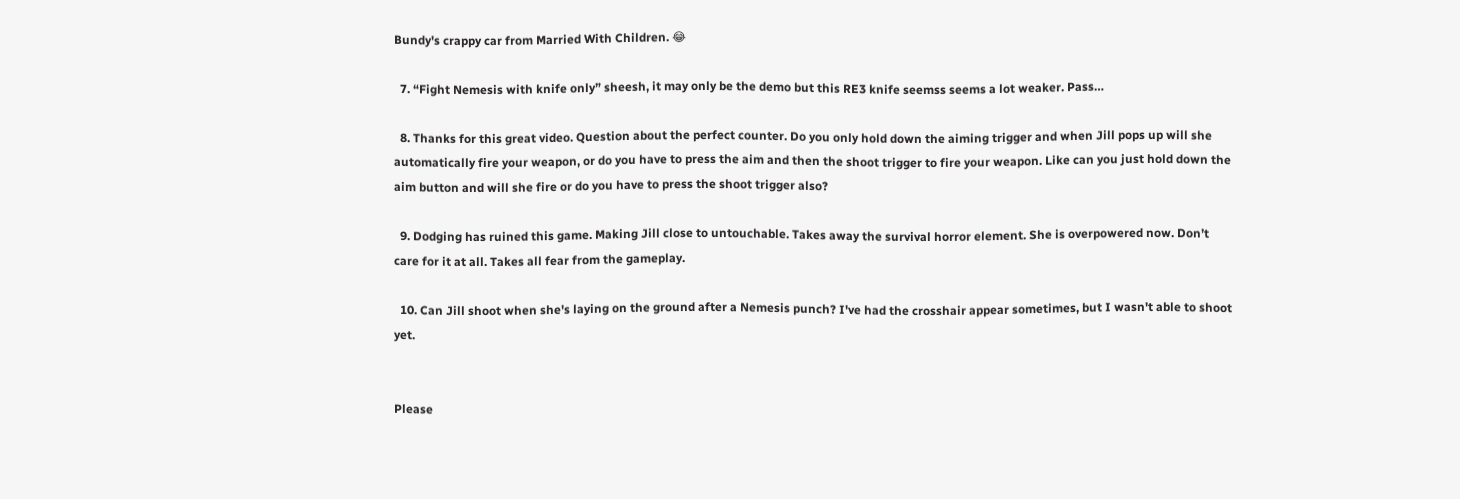Bundy's crappy car from Married With Children. 😂

  7. “Fight Nemesis with knife only” sheesh, it may only be the demo but this RE3 knife seemss seems a lot weaker. Pass…

  8. Thanks for this great video. Question about the perfect counter. Do you only hold down the aiming trigger and when Jill pops up will she automatically fire your weapon, or do you have to press the aim and then the shoot trigger to fire your weapon. Like can you just hold down the aim button and will she fire or do you have to press the shoot trigger also?

  9. Dodging has ruined this game. Making Jill close to untouchable. Takes away the survival horror element. She is overpowered now. Don’t care for it at all. Takes all fear from the gameplay.

  10. Can Jill shoot when she's laying on the ground after a Nemesis punch? I've had the crosshair appear sometimes, but I wasn't able to shoot yet.


Please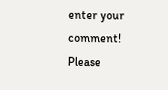enter your comment!
Please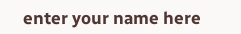enter your name here